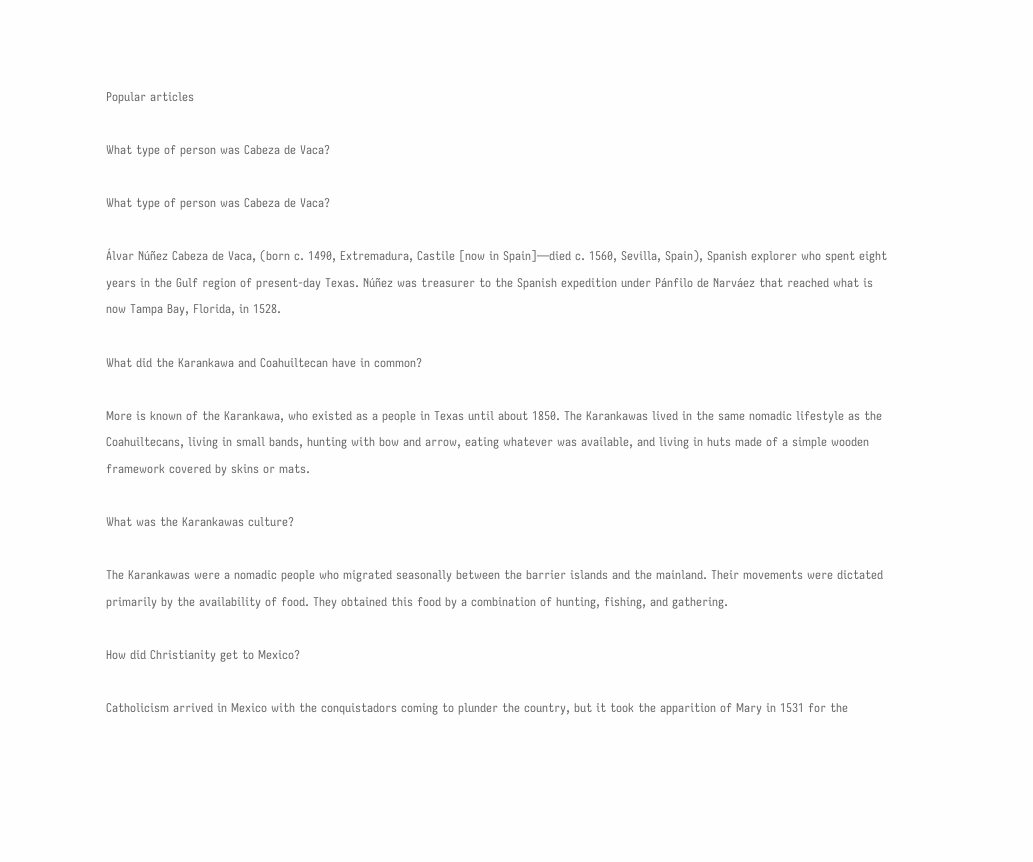Popular articles

What type of person was Cabeza de Vaca?

What type of person was Cabeza de Vaca?

Álvar Núñez Cabeza de Vaca, (born c. 1490, Extremadura, Castile [now in Spain]—died c. 1560, Sevilla, Spain), Spanish explorer who spent eight years in the Gulf region of present-day Texas. Núñez was treasurer to the Spanish expedition under Pánfilo de Narváez that reached what is now Tampa Bay, Florida, in 1528.

What did the Karankawa and Coahuiltecan have in common?

More is known of the Karankawa, who existed as a people in Texas until about 1850. The Karankawas lived in the same nomadic lifestyle as the Coahuiltecans, living in small bands, hunting with bow and arrow, eating whatever was available, and living in huts made of a simple wooden framework covered by skins or mats.

What was the Karankawas culture?

The Karankawas were a nomadic people who migrated seasonally between the barrier islands and the mainland. Their movements were dictated primarily by the availability of food. They obtained this food by a combination of hunting, fishing, and gathering.

How did Christianity get to Mexico?

Catholicism arrived in Mexico with the conquistadors coming to plunder the country, but it took the apparition of Mary in 1531 for the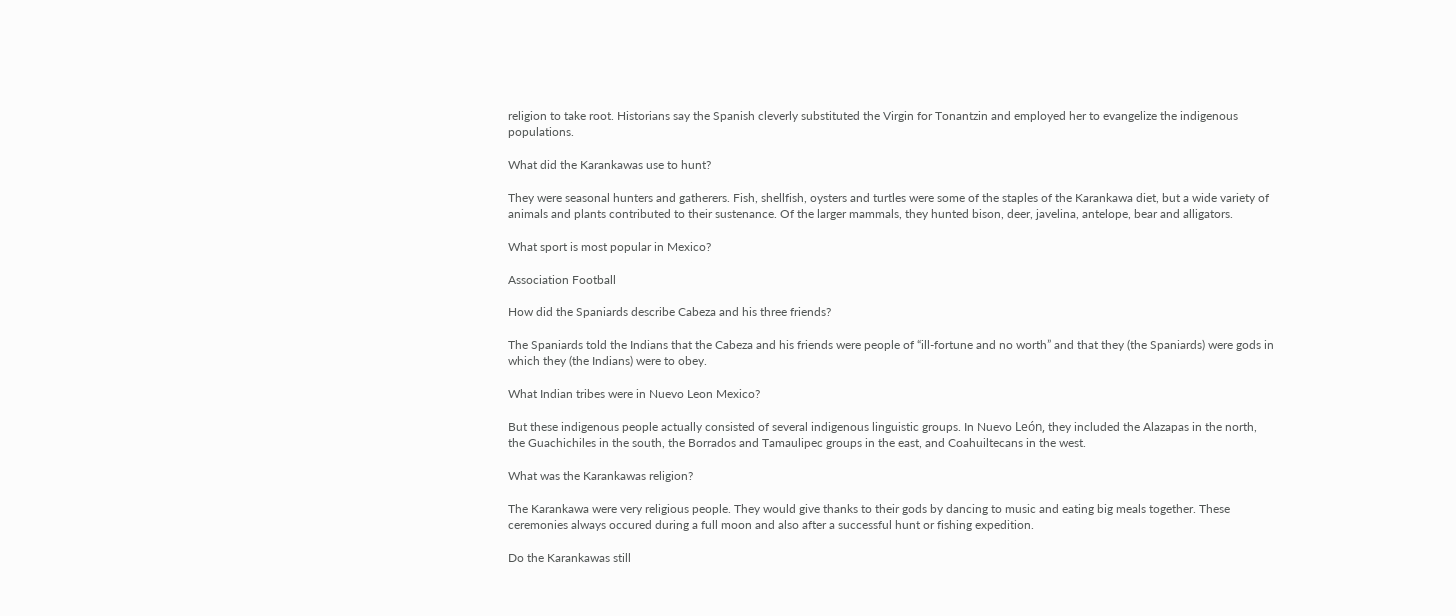religion to take root. Historians say the Spanish cleverly substituted the Virgin for Tonantzin and employed her to evangelize the indigenous populations.

What did the Karankawas use to hunt?

They were seasonal hunters and gatherers. Fish, shellfish, oysters and turtles were some of the staples of the Karankawa diet, but a wide variety of animals and plants contributed to their sustenance. Of the larger mammals, they hunted bison, deer, javelina, antelope, bear and alligators.

What sport is most popular in Mexico?

Association Football

How did the Spaniards describe Cabeza and his three friends?

The Spaniards told the Indians that the Cabeza and his friends were people of “ill-fortune and no worth” and that they (the Spaniards) were gods in which they (the Indians) were to obey.

What Indian tribes were in Nuevo Leon Mexico?

But these indigenous people actually consisted of several indigenous linguistic groups. In Nuevo León, they included the Alazapas in the north, the Guachichiles in the south, the Borrados and Tamaulipec groups in the east, and Coahuiltecans in the west.

What was the Karankawas religion?

The Karankawa were very religious people. They would give thanks to their gods by dancing to music and eating big meals together. These ceremonies always occured during a full moon and also after a successful hunt or fishing expedition.

Do the Karankawas still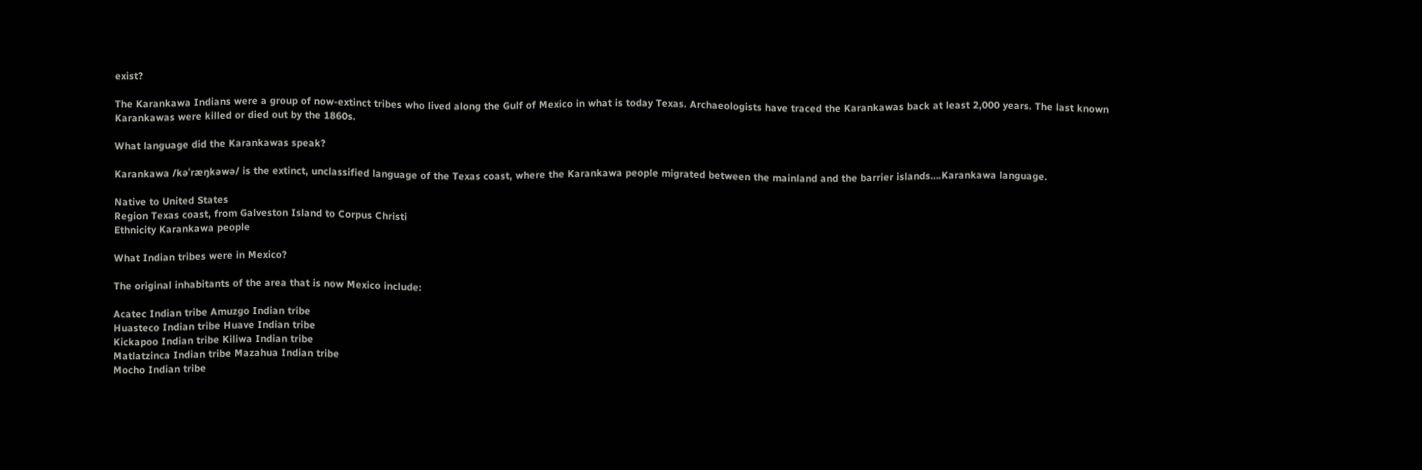exist?

The Karankawa Indians were a group of now-extinct tribes who lived along the Gulf of Mexico in what is today Texas. Archaeologists have traced the Karankawas back at least 2,000 years. The last known Karankawas were killed or died out by the 1860s.

What language did the Karankawas speak?

Karankawa /kəˈræŋkəwə/ is the extinct, unclassified language of the Texas coast, where the Karankawa people migrated between the mainland and the barrier islands….Karankawa language.

Native to United States
Region Texas coast, from Galveston Island to Corpus Christi
Ethnicity Karankawa people

What Indian tribes were in Mexico?

The original inhabitants of the area that is now Mexico include:

Acatec Indian tribe Amuzgo Indian tribe
Huasteco Indian tribe Huave Indian tribe
Kickapoo Indian tribe Kiliwa Indian tribe
Matlatzinca Indian tribe Mazahua Indian tribe
Mocho Indian tribe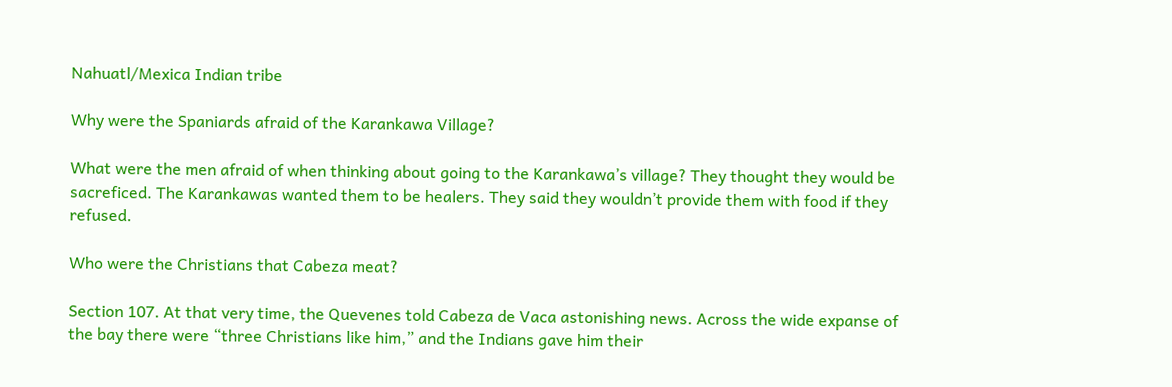Nahuatl/Mexica Indian tribe

Why were the Spaniards afraid of the Karankawa Village?

What were the men afraid of when thinking about going to the Karankawa’s village? They thought they would be sacreficed. The Karankawas wanted them to be healers. They said they wouldn’t provide them with food if they refused.

Who were the Christians that Cabeza meat?

Section 107. At that very time, the Quevenes told Cabeza de Vaca astonishing news. Across the wide expanse of the bay there were “three Christians like him,” and the Indians gave him their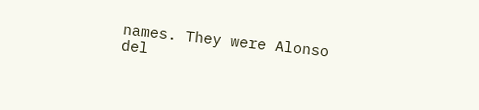names. They were Alonso del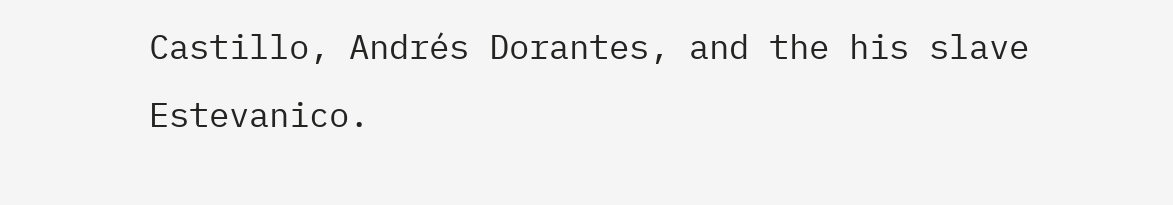Castillo, Andrés Dorantes, and the his slave Estevanico.